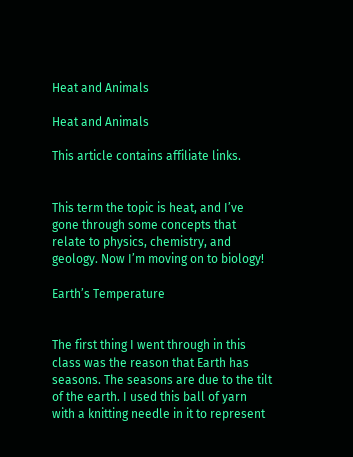Heat and Animals

Heat and Animals

This article contains affiliate links.


This term the topic is heat, and I’ve gone through some concepts that relate to physics, chemistry, and geology. Now I’m moving on to biology!

Earth’s Temperature


The first thing I went through in this class was the reason that Earth has seasons. The seasons are due to the tilt of the earth. I used this ball of yarn with a knitting needle in it to represent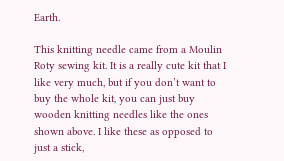Earth.

This knitting needle came from a Moulin Roty sewing kit. It is a really cute kit that I like very much, but if you don’t want to buy the whole kit, you can just buy wooden knitting needles like the ones shown above. I like these as opposed to just a stick,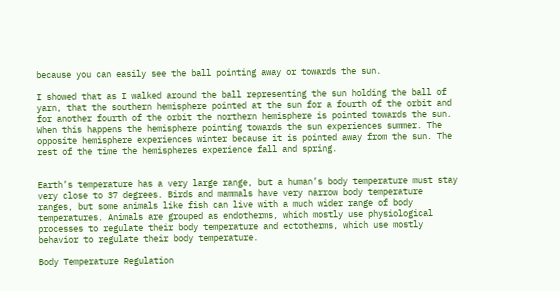because you can easily see the ball pointing away or towards the sun.

I showed that as I walked around the ball representing the sun holding the ball of yarn, that the southern hemisphere pointed at the sun for a fourth of the orbit and for another fourth of the orbit the northern hemisphere is pointed towards the sun. When this happens the hemisphere pointing towards the sun experiences summer. The opposite hemisphere experiences winter because it is pointed away from the sun. The rest of the time the hemispheres experience fall and spring.


Earth’s temperature has a very large range, but a human’s body temperature must stay very close to 37 degrees. Birds and mammals have very narrow body temperature ranges, but some animals like fish can live with a much wider range of body temperatures. Animals are grouped as endotherms, which mostly use physiological processes to regulate their body temperature and ectotherms, which use mostly behavior to regulate their body temperature.

Body Temperature Regulation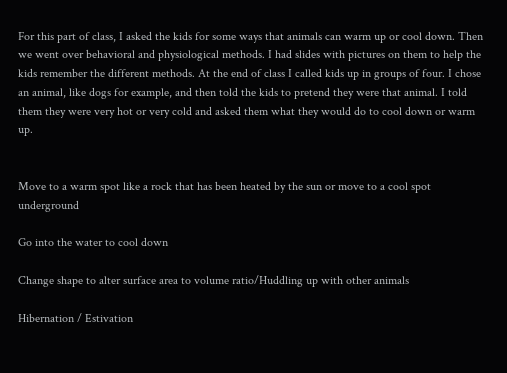For this part of class, I asked the kids for some ways that animals can warm up or cool down. Then we went over behavioral and physiological methods. I had slides with pictures on them to help the kids remember the different methods. At the end of class I called kids up in groups of four. I chose an animal, like dogs for example, and then told the kids to pretend they were that animal. I told them they were very hot or very cold and asked them what they would do to cool down or warm up.


Move to a warm spot like a rock that has been heated by the sun or move to a cool spot underground

Go into the water to cool down

Change shape to alter surface area to volume ratio/Huddling up with other animals

Hibernation / Estivation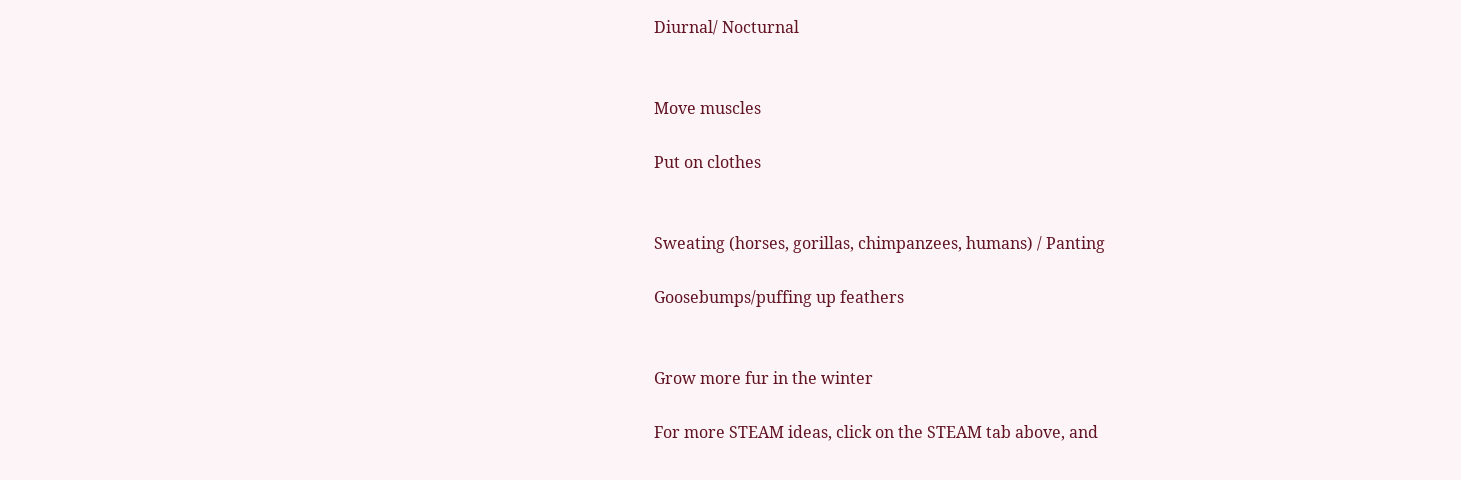Diurnal/ Nocturnal


Move muscles

Put on clothes


Sweating (horses, gorillas, chimpanzees, humans) / Panting

Goosebumps/puffing up feathers


Grow more fur in the winter

For more STEAM ideas, click on the STEAM tab above, and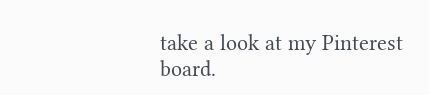take a look at my Pinterest board.